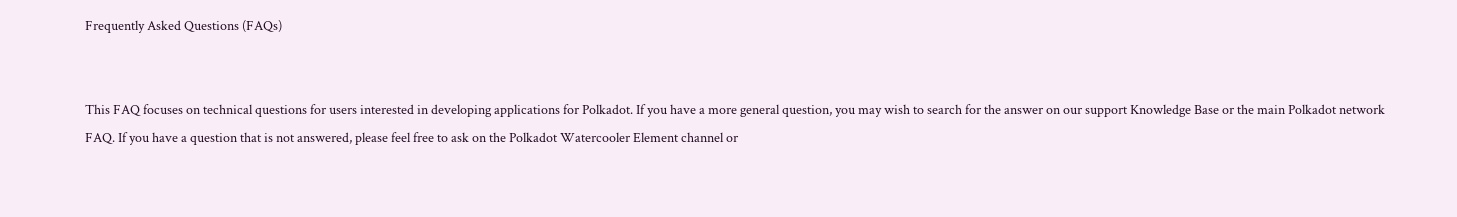Frequently Asked Questions (FAQs)


This FAQ focuses on technical questions for users interested in developing applications for Polkadot. If you have a more general question, you may wish to search for the answer on our support Knowledge Base or the main Polkadot network FAQ. If you have a question that is not answered, please feel free to ask on the Polkadot Watercooler Element channel or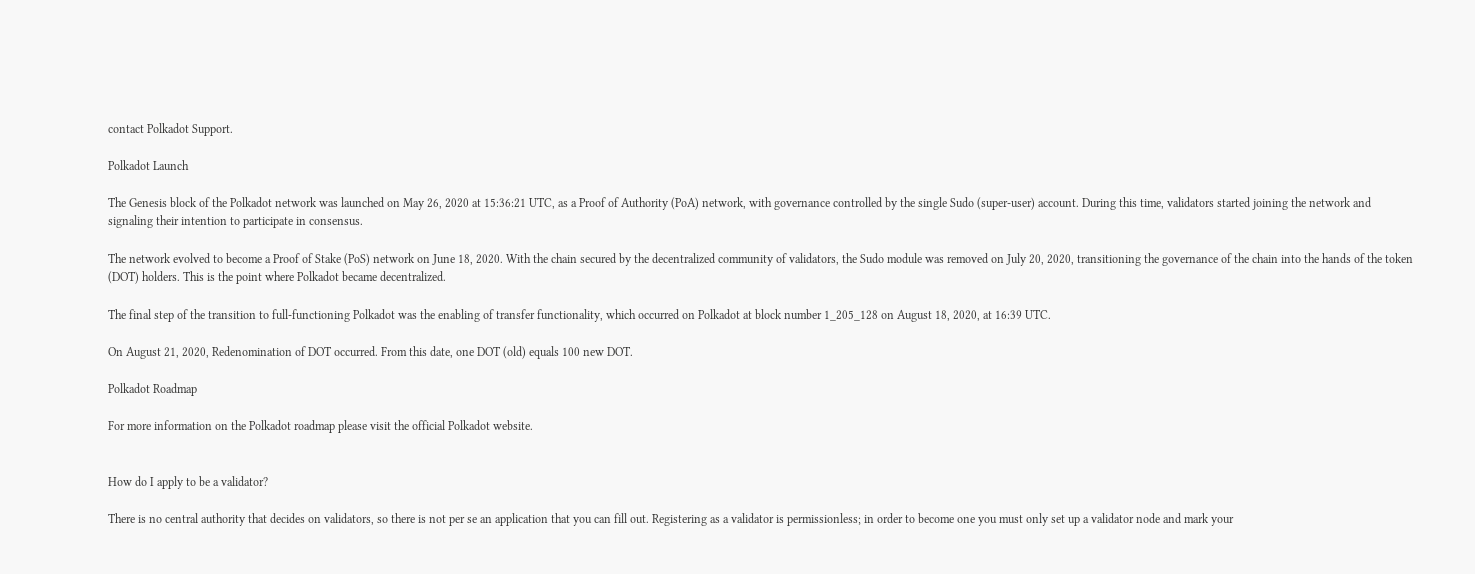contact Polkadot Support.

Polkadot Launch

The Genesis block of the Polkadot network was launched on May 26, 2020 at 15:36:21 UTC, as a Proof of Authority (PoA) network, with governance controlled by the single Sudo (super-user) account. During this time, validators started joining the network and signaling their intention to participate in consensus.

The network evolved to become a Proof of Stake (PoS) network on June 18, 2020. With the chain secured by the decentralized community of validators, the Sudo module was removed on July 20, 2020, transitioning the governance of the chain into the hands of the token (DOT) holders. This is the point where Polkadot became decentralized.

The final step of the transition to full-functioning Polkadot was the enabling of transfer functionality, which occurred on Polkadot at block number 1_205_128 on August 18, 2020, at 16:39 UTC.

On August 21, 2020, Redenomination of DOT occurred. From this date, one DOT (old) equals 100 new DOT.

Polkadot Roadmap

For more information on the Polkadot roadmap please visit the official Polkadot website.


How do I apply to be a validator?

There is no central authority that decides on validators, so there is not per se an application that you can fill out. Registering as a validator is permissionless; in order to become one you must only set up a validator node and mark your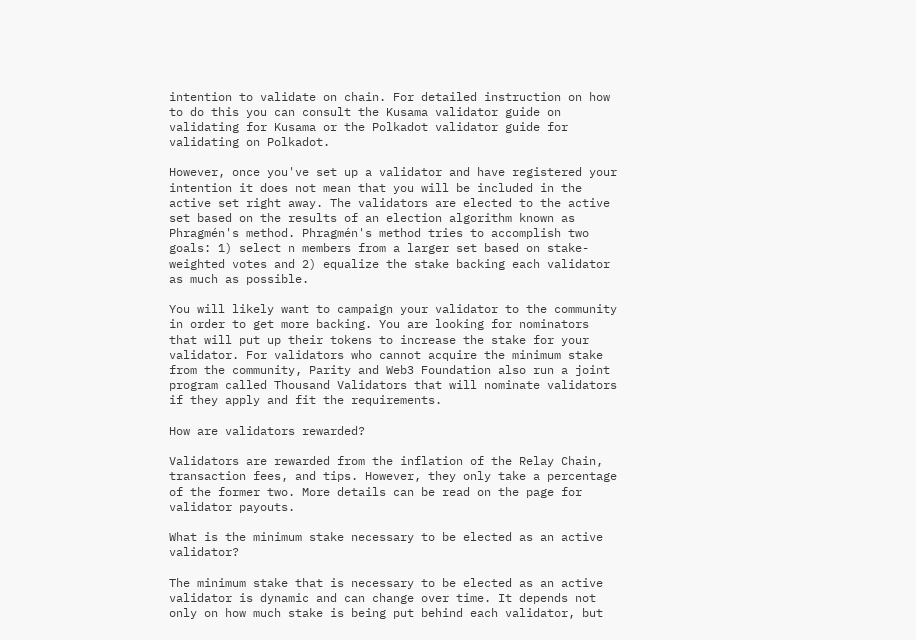intention to validate on chain. For detailed instruction on how to do this you can consult the Kusama validator guide on validating for Kusama or the Polkadot validator guide for validating on Polkadot.

However, once you've set up a validator and have registered your intention it does not mean that you will be included in the active set right away. The validators are elected to the active set based on the results of an election algorithm known as Phragmén's method. Phragmén's method tries to accomplish two goals: 1) select n members from a larger set based on stake-weighted votes and 2) equalize the stake backing each validator as much as possible.

You will likely want to campaign your validator to the community in order to get more backing. You are looking for nominators that will put up their tokens to increase the stake for your validator. For validators who cannot acquire the minimum stake from the community, Parity and Web3 Foundation also run a joint program called Thousand Validators that will nominate validators if they apply and fit the requirements.

How are validators rewarded?

Validators are rewarded from the inflation of the Relay Chain, transaction fees, and tips. However, they only take a percentage of the former two. More details can be read on the page for validator payouts.

What is the minimum stake necessary to be elected as an active validator?

The minimum stake that is necessary to be elected as an active validator is dynamic and can change over time. It depends not only on how much stake is being put behind each validator, but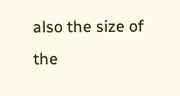also the size of the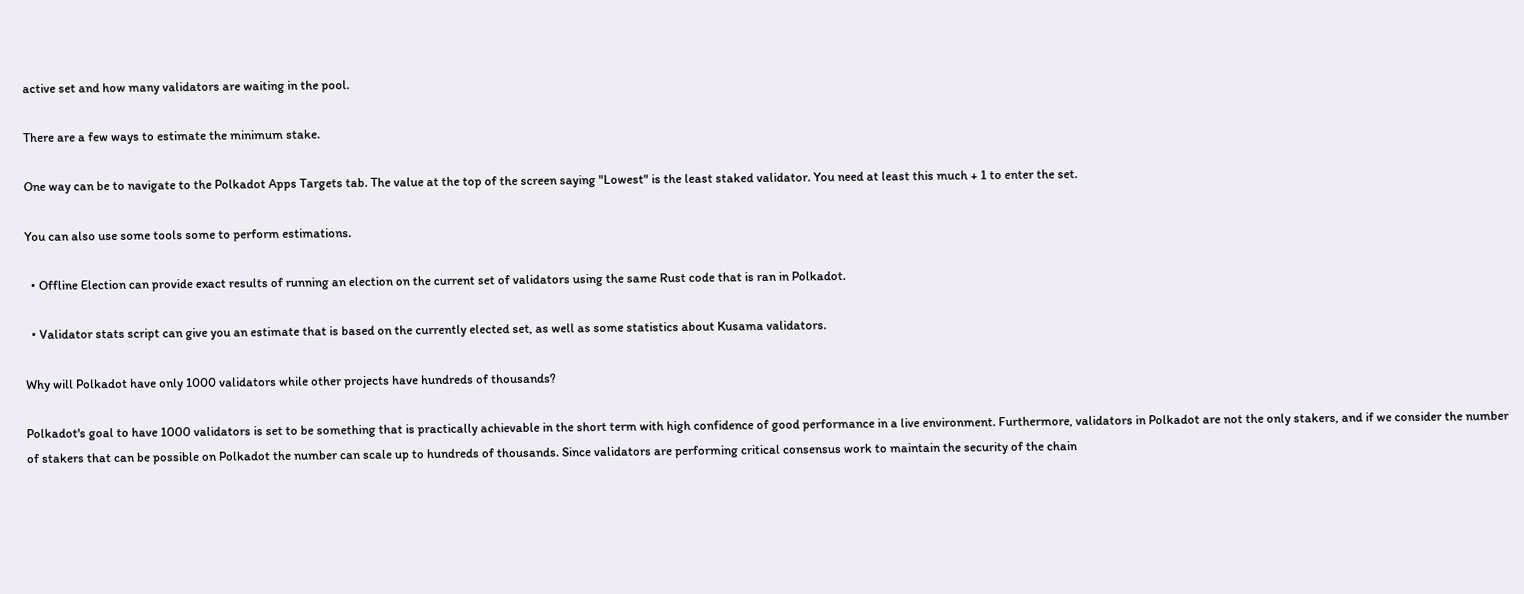active set and how many validators are waiting in the pool.

There are a few ways to estimate the minimum stake.

One way can be to navigate to the Polkadot Apps Targets tab. The value at the top of the screen saying "Lowest" is the least staked validator. You need at least this much + 1 to enter the set.

You can also use some tools some to perform estimations.

  • Offline Election can provide exact results of running an election on the current set of validators using the same Rust code that is ran in Polkadot.

  • Validator stats script can give you an estimate that is based on the currently elected set, as well as some statistics about Kusama validators.

Why will Polkadot have only 1000 validators while other projects have hundreds of thousands?

Polkadot's goal to have 1000 validators is set to be something that is practically achievable in the short term with high confidence of good performance in a live environment. Furthermore, validators in Polkadot are not the only stakers, and if we consider the number of stakers that can be possible on Polkadot the number can scale up to hundreds of thousands. Since validators are performing critical consensus work to maintain the security of the chain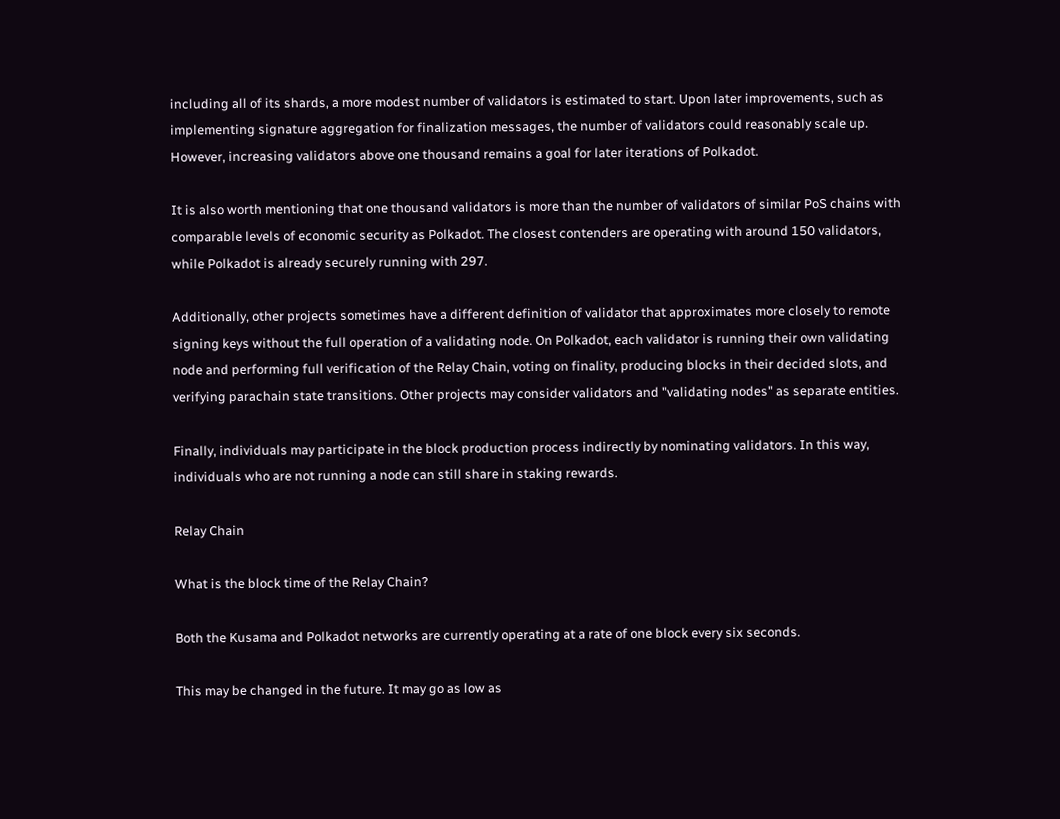including all of its shards, a more modest number of validators is estimated to start. Upon later improvements, such as implementing signature aggregation for finalization messages, the number of validators could reasonably scale up. However, increasing validators above one thousand remains a goal for later iterations of Polkadot.

It is also worth mentioning that one thousand validators is more than the number of validators of similar PoS chains with comparable levels of economic security as Polkadot. The closest contenders are operating with around 150 validators, while Polkadot is already securely running with 297.

Additionally, other projects sometimes have a different definition of validator that approximates more closely to remote signing keys without the full operation of a validating node. On Polkadot, each validator is running their own validating node and performing full verification of the Relay Chain, voting on finality, producing blocks in their decided slots, and verifying parachain state transitions. Other projects may consider validators and "validating nodes" as separate entities.

Finally, individuals may participate in the block production process indirectly by nominating validators. In this way, individuals who are not running a node can still share in staking rewards.

Relay Chain

What is the block time of the Relay Chain?

Both the Kusama and Polkadot networks are currently operating at a rate of one block every six seconds.

This may be changed in the future. It may go as low as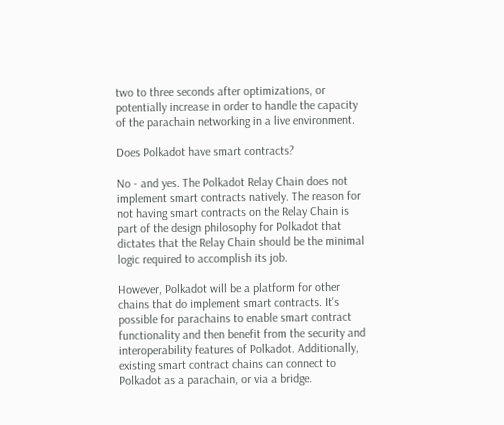two to three seconds after optimizations, or potentially increase in order to handle the capacity of the parachain networking in a live environment.

Does Polkadot have smart contracts?

No - and yes. The Polkadot Relay Chain does not implement smart contracts natively. The reason for not having smart contracts on the Relay Chain is part of the design philosophy for Polkadot that dictates that the Relay Chain should be the minimal logic required to accomplish its job.

However, Polkadot will be a platform for other chains that do implement smart contracts. It's possible for parachains to enable smart contract functionality and then benefit from the security and interoperability features of Polkadot. Additionally, existing smart contract chains can connect to Polkadot as a parachain, or via a bridge.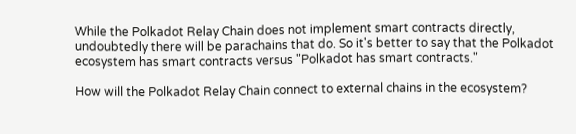While the Polkadot Relay Chain does not implement smart contracts directly, undoubtedly there will be parachains that do. So it's better to say that the Polkadot ecosystem has smart contracts versus "Polkadot has smart contracts."

How will the Polkadot Relay Chain connect to external chains in the ecosystem?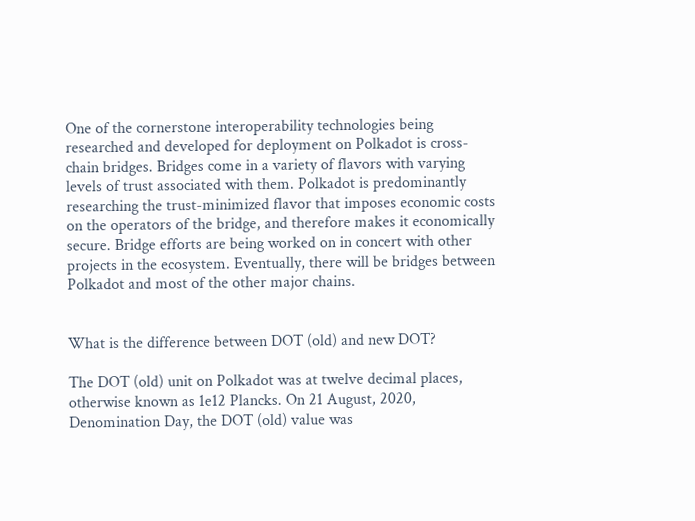One of the cornerstone interoperability technologies being researched and developed for deployment on Polkadot is cross-chain bridges. Bridges come in a variety of flavors with varying levels of trust associated with them. Polkadot is predominantly researching the trust-minimized flavor that imposes economic costs on the operators of the bridge, and therefore makes it economically secure. Bridge efforts are being worked on in concert with other projects in the ecosystem. Eventually, there will be bridges between Polkadot and most of the other major chains.


What is the difference between DOT (old) and new DOT?

The DOT (old) unit on Polkadot was at twelve decimal places, otherwise known as 1e12 Plancks. On 21 August, 2020, Denomination Day, the DOT (old) value was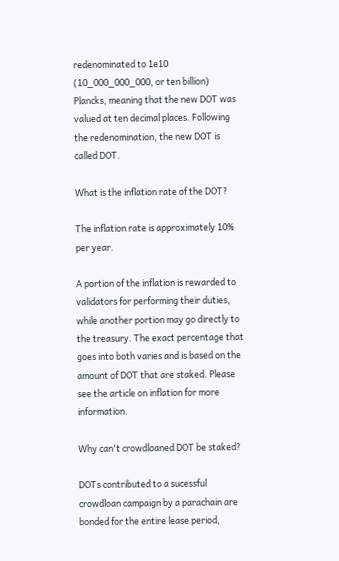redenominated to 1e10 (10_000_000_000, or ten billion) Plancks, meaning that the new DOT was valued at ten decimal places. Following the redenomination, the new DOT is called DOT.

What is the inflation rate of the DOT?

The inflation rate is approximately 10% per year.

A portion of the inflation is rewarded to validators for performing their duties, while another portion may go directly to the treasury. The exact percentage that goes into both varies and is based on the amount of DOT that are staked. Please see the article on inflation for more information.

Why can't crowdloaned DOT be staked?

DOTs contributed to a sucessful crowdloan campaign by a parachain are bonded for the entire lease period,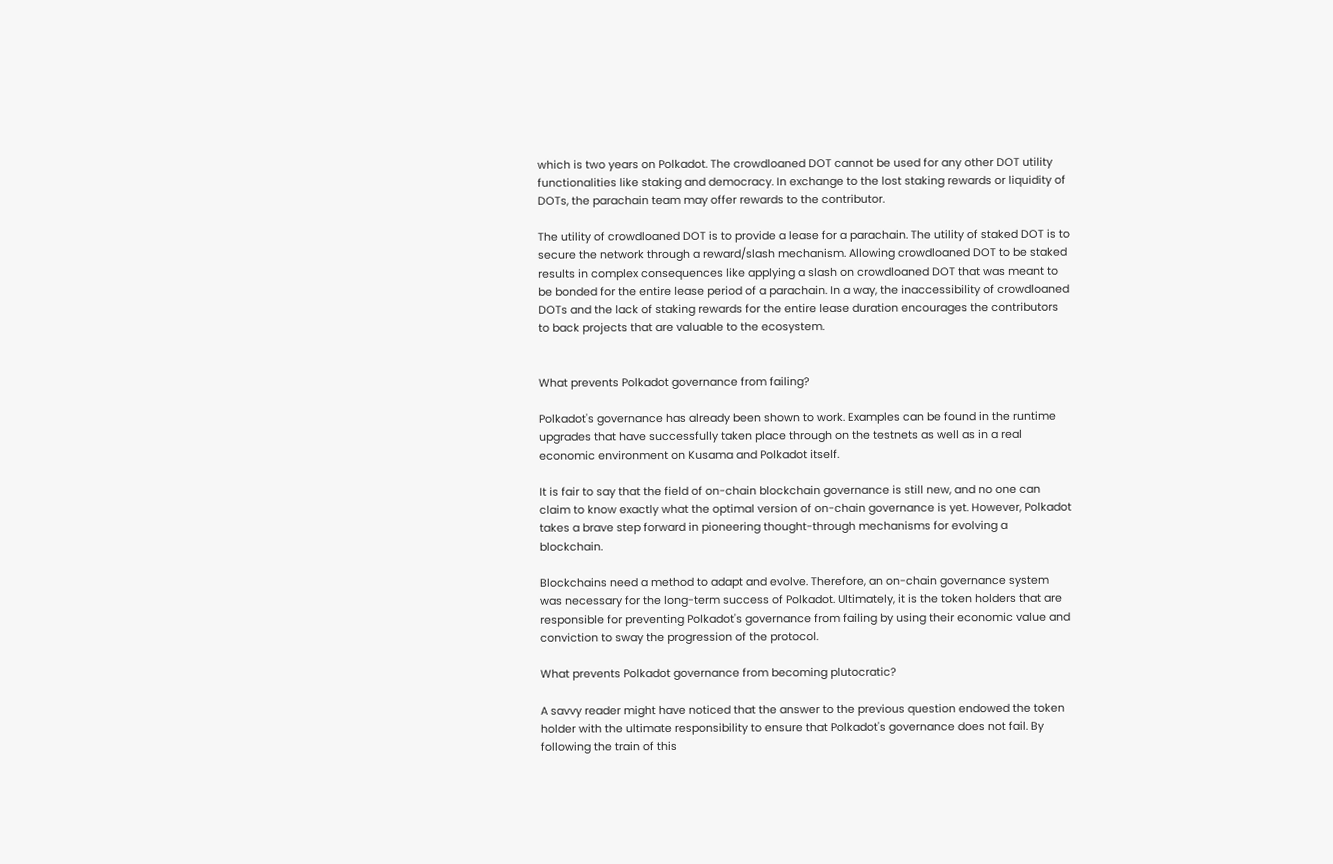which is two years on Polkadot. The crowdloaned DOT cannot be used for any other DOT utility functionalities like staking and democracy. In exchange to the lost staking rewards or liquidity of DOTs, the parachain team may offer rewards to the contributor.

The utility of crowdloaned DOT is to provide a lease for a parachain. The utility of staked DOT is to secure the network through a reward/slash mechanism. Allowing crowdloaned DOT to be staked results in complex consequences like applying a slash on crowdloaned DOT that was meant to be bonded for the entire lease period of a parachain. In a way, the inaccessibility of crowdloaned DOTs and the lack of staking rewards for the entire lease duration encourages the contributors to back projects that are valuable to the ecosystem.


What prevents Polkadot governance from failing?

Polkadot's governance has already been shown to work. Examples can be found in the runtime upgrades that have successfully taken place through on the testnets as well as in a real economic environment on Kusama and Polkadot itself.

It is fair to say that the field of on-chain blockchain governance is still new, and no one can claim to know exactly what the optimal version of on-chain governance is yet. However, Polkadot takes a brave step forward in pioneering thought-through mechanisms for evolving a blockchain.

Blockchains need a method to adapt and evolve. Therefore, an on-chain governance system was necessary for the long-term success of Polkadot. Ultimately, it is the token holders that are responsible for preventing Polkadot's governance from failing by using their economic value and conviction to sway the progression of the protocol.

What prevents Polkadot governance from becoming plutocratic?

A savvy reader might have noticed that the answer to the previous question endowed the token holder with the ultimate responsibility to ensure that Polkadot's governance does not fail. By following the train of this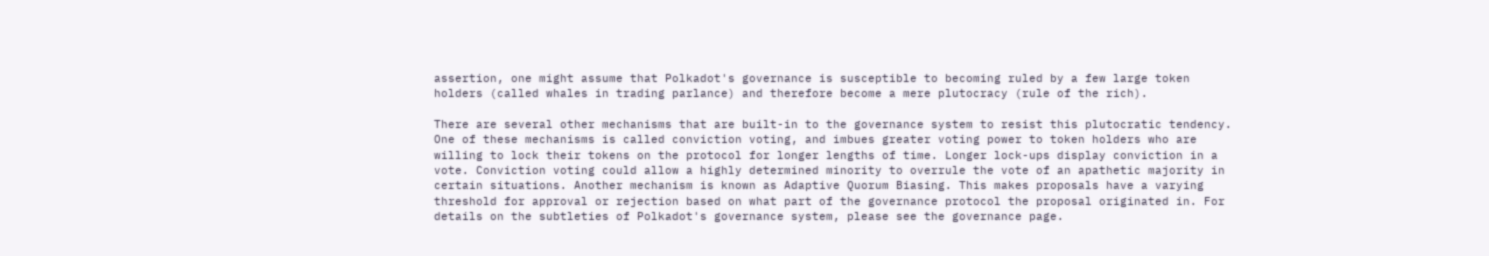assertion, one might assume that Polkadot's governance is susceptible to becoming ruled by a few large token holders (called whales in trading parlance) and therefore become a mere plutocracy (rule of the rich).

There are several other mechanisms that are built-in to the governance system to resist this plutocratic tendency. One of these mechanisms is called conviction voting, and imbues greater voting power to token holders who are willing to lock their tokens on the protocol for longer lengths of time. Longer lock-ups display conviction in a vote. Conviction voting could allow a highly determined minority to overrule the vote of an apathetic majority in certain situations. Another mechanism is known as Adaptive Quorum Biasing. This makes proposals have a varying threshold for approval or rejection based on what part of the governance protocol the proposal originated in. For details on the subtleties of Polkadot's governance system, please see the governance page.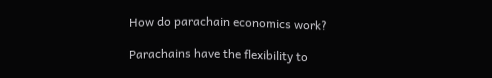How do parachain economics work?

Parachains have the flexibility to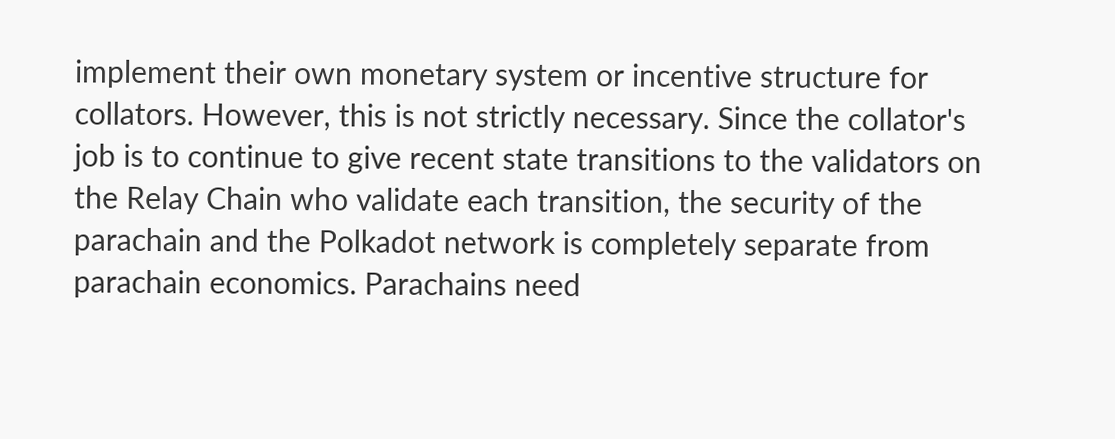implement their own monetary system or incentive structure for collators. However, this is not strictly necessary. Since the collator's job is to continue to give recent state transitions to the validators on the Relay Chain who validate each transition, the security of the parachain and the Polkadot network is completely separate from parachain economics. Parachains need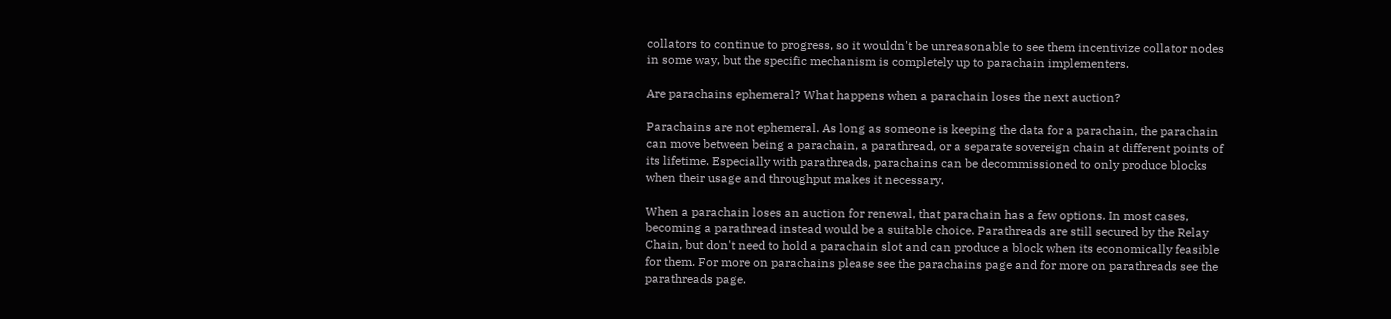collators to continue to progress, so it wouldn't be unreasonable to see them incentivize collator nodes in some way, but the specific mechanism is completely up to parachain implementers.

Are parachains ephemeral? What happens when a parachain loses the next auction?

Parachains are not ephemeral. As long as someone is keeping the data for a parachain, the parachain can move between being a parachain, a parathread, or a separate sovereign chain at different points of its lifetime. Especially with parathreads, parachains can be decommissioned to only produce blocks when their usage and throughput makes it necessary.

When a parachain loses an auction for renewal, that parachain has a few options. In most cases, becoming a parathread instead would be a suitable choice. Parathreads are still secured by the Relay Chain, but don't need to hold a parachain slot and can produce a block when its economically feasible for them. For more on parachains please see the parachains page and for more on parathreads see the parathreads page.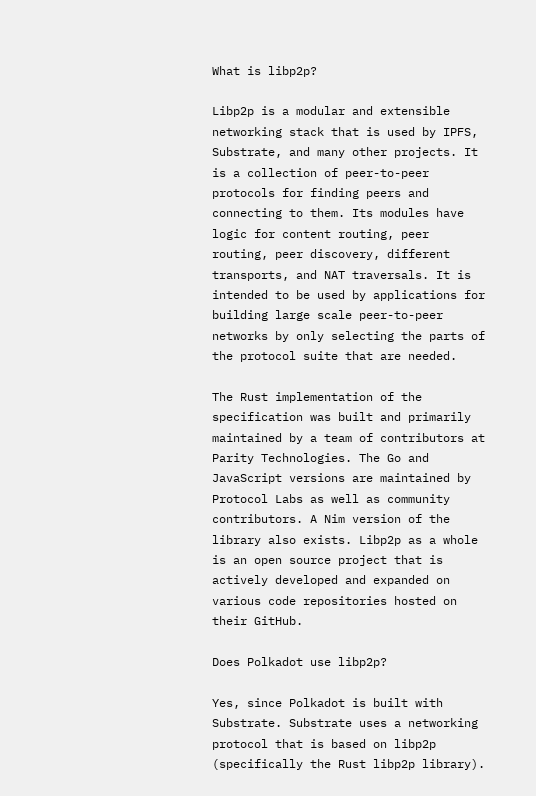What is libp2p?

Libp2p is a modular and extensible networking stack that is used by IPFS, Substrate, and many other projects. It is a collection of peer-to-peer protocols for finding peers and connecting to them. Its modules have logic for content routing, peer routing, peer discovery, different transports, and NAT traversals. It is intended to be used by applications for building large scale peer-to-peer networks by only selecting the parts of the protocol suite that are needed.

The Rust implementation of the specification was built and primarily maintained by a team of contributors at Parity Technologies. The Go and JavaScript versions are maintained by Protocol Labs as well as community contributors. A Nim version of the library also exists. Libp2p as a whole is an open source project that is actively developed and expanded on various code repositories hosted on their GitHub.

Does Polkadot use libp2p?

Yes, since Polkadot is built with Substrate. Substrate uses a networking protocol that is based on libp2p (specifically the Rust libp2p library).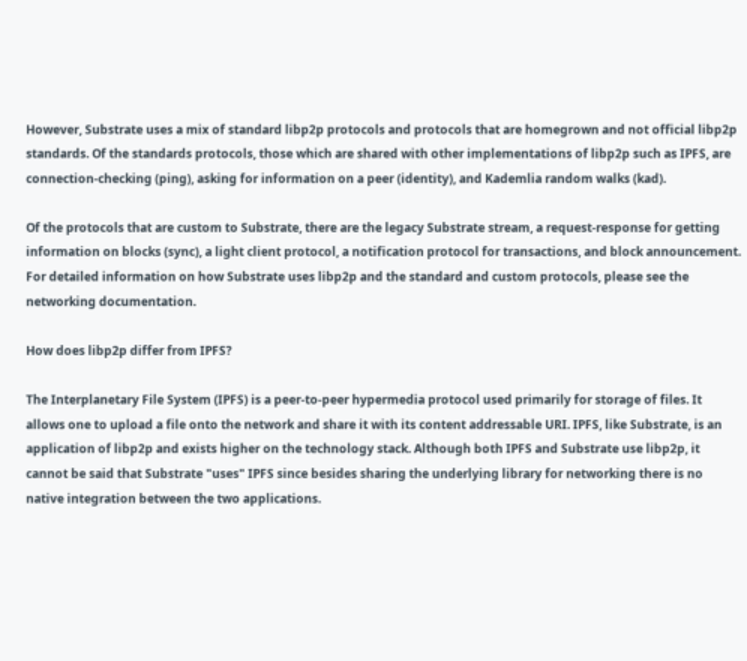However, Substrate uses a mix of standard libp2p protocols and protocols that are homegrown and not official libp2p standards. Of the standards protocols, those which are shared with other implementations of libp2p such as IPFS, are connection-checking (ping), asking for information on a peer (identity), and Kademlia random walks (kad).

Of the protocols that are custom to Substrate, there are the legacy Substrate stream, a request-response for getting information on blocks (sync), a light client protocol, a notification protocol for transactions, and block announcement. For detailed information on how Substrate uses libp2p and the standard and custom protocols, please see the networking documentation.

How does libp2p differ from IPFS?

The Interplanetary File System (IPFS) is a peer-to-peer hypermedia protocol used primarily for storage of files. It allows one to upload a file onto the network and share it with its content addressable URI. IPFS, like Substrate, is an application of libp2p and exists higher on the technology stack. Although both IPFS and Substrate use libp2p, it cannot be said that Substrate "uses" IPFS since besides sharing the underlying library for networking there is no native integration between the two applications.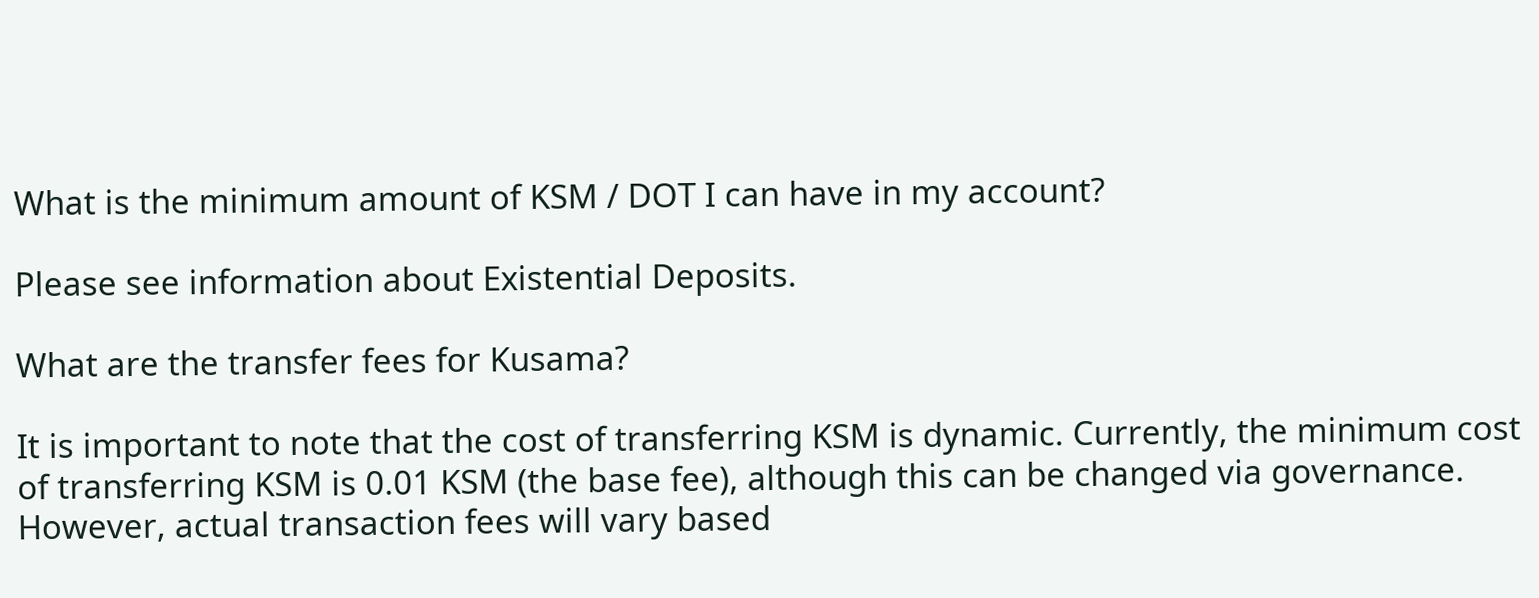What is the minimum amount of KSM / DOT I can have in my account?

Please see information about Existential Deposits.

What are the transfer fees for Kusama?

It is important to note that the cost of transferring KSM is dynamic. Currently, the minimum cost of transferring KSM is 0.01 KSM (the base fee), although this can be changed via governance. However, actual transaction fees will vary based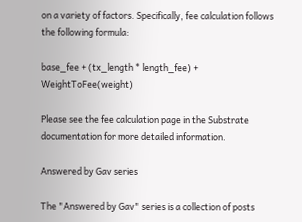on a variety of factors. Specifically, fee calculation follows the following formula:

base_fee + (tx_length * length_fee) + WeightToFee(weight)

Please see the fee calculation page in the Substrate documentation for more detailed information.

Answered by Gav series

The "Answered by Gav" series is a collection of posts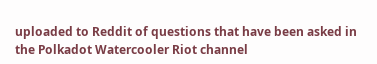uploaded to Reddit of questions that have been asked in the Polkadot Watercooler Riot channel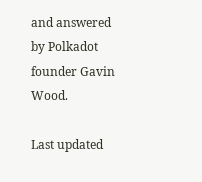and answered by Polkadot founder Gavin Wood.

Last updated